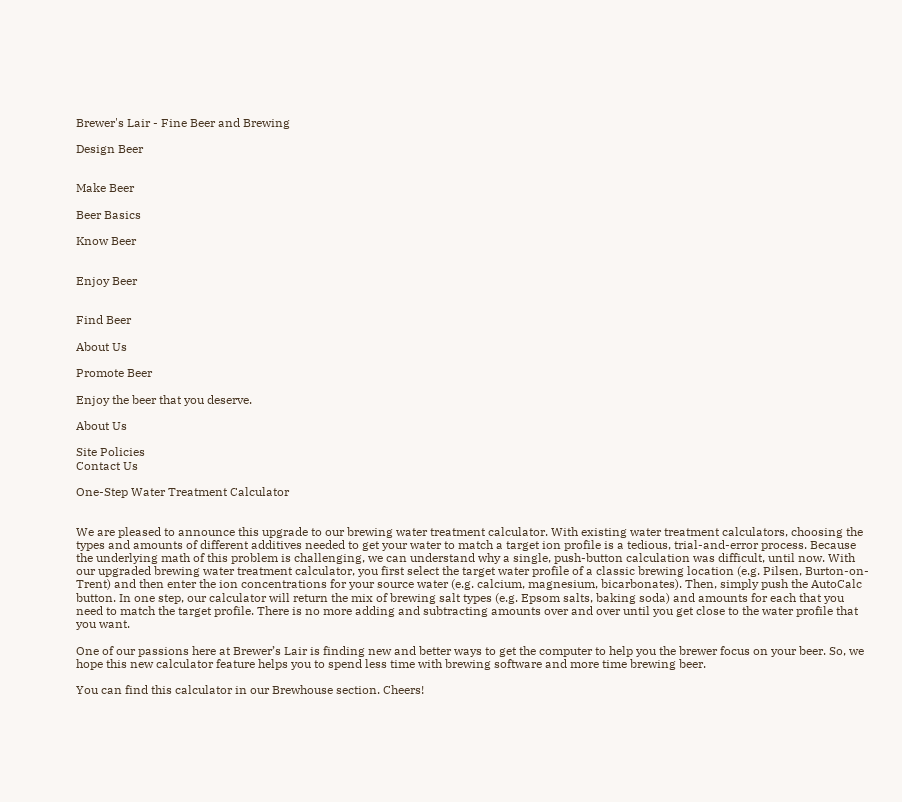Brewer's Lair - Fine Beer and Brewing

Design Beer


Make Beer

Beer Basics

Know Beer


Enjoy Beer


Find Beer

About Us

Promote Beer

Enjoy the beer that you deserve.

About Us

Site Policies
Contact Us

One-Step Water Treatment Calculator


We are pleased to announce this upgrade to our brewing water treatment calculator. With existing water treatment calculators, choosing the types and amounts of different additives needed to get your water to match a target ion profile is a tedious, trial-and-error process. Because the underlying math of this problem is challenging, we can understand why a single, push-button calculation was difficult, until now. With our upgraded brewing water treatment calculator, you first select the target water profile of a classic brewing location (e.g. Pilsen, Burton-on-Trent) and then enter the ion concentrations for your source water (e.g. calcium, magnesium, bicarbonates). Then, simply push the AutoCalc button. In one step, our calculator will return the mix of brewing salt types (e.g. Epsom salts, baking soda) and amounts for each that you need to match the target profile. There is no more adding and subtracting amounts over and over until you get close to the water profile that you want.

One of our passions here at Brewer’s Lair is finding new and better ways to get the computer to help you the brewer focus on your beer. So, we hope this new calculator feature helps you to spend less time with brewing software and more time brewing beer.

You can find this calculator in our Brewhouse section. Cheers!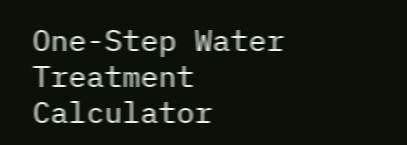One-Step Water Treatment Calculator